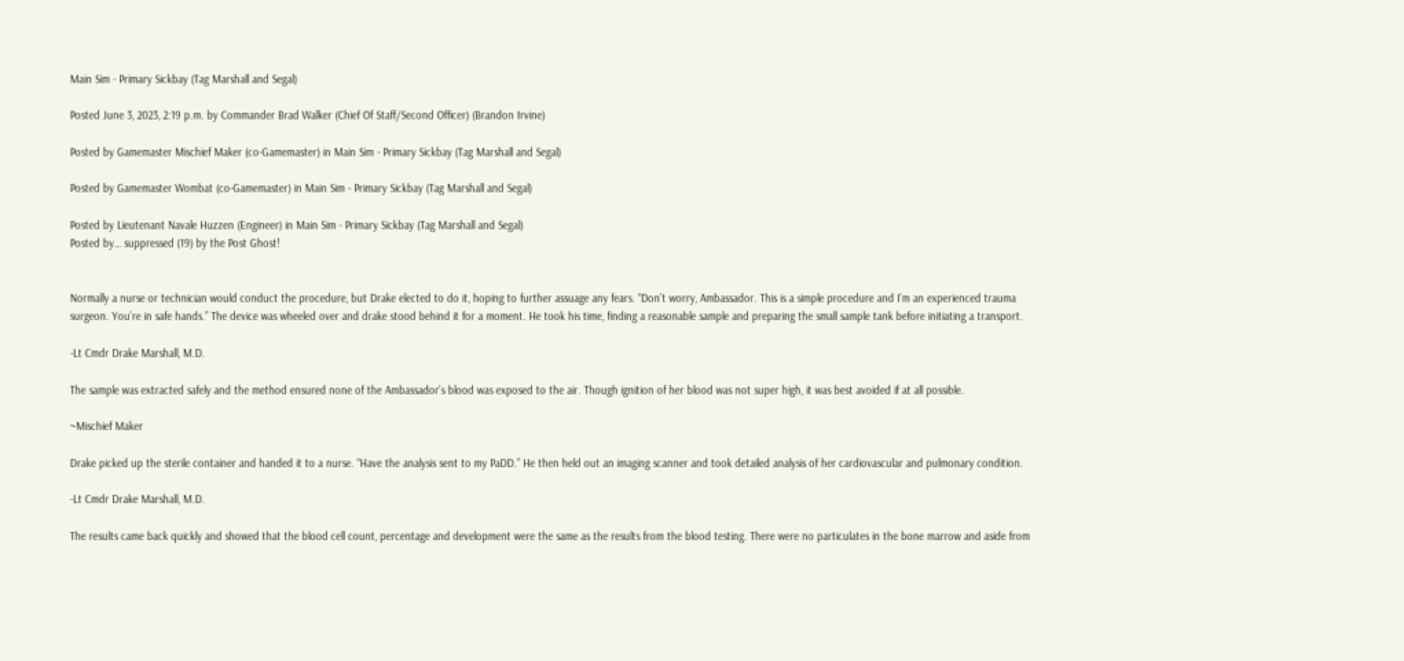Main Sim - Primary Sickbay (Tag Marshall and Segal)

Posted June 3, 2023, 2:19 p.m. by Commander Brad Walker (Chief Of Staff/Second Officer) (Brandon Irvine)

Posted by Gamemaster Mischief Maker (co-Gamemaster) in Main Sim - Primary Sickbay (Tag Marshall and Segal)

Posted by Gamemaster Wombat (co-Gamemaster) in Main Sim - Primary Sickbay (Tag Marshall and Segal)

Posted by Lieutenant Navale Huzzen (Engineer) in Main Sim - Primary Sickbay (Tag Marshall and Segal)
Posted by… suppressed (19) by the Post Ghost!


Normally a nurse or technician would conduct the procedure, but Drake elected to do it, hoping to further assuage any fears. “Don’t worry, Ambassador. This is a simple procedure and I’m an experienced trauma surgeon. You’re in safe hands.” The device was wheeled over and drake stood behind it for a moment. He took his time, finding a reasonable sample and preparing the small sample tank before initiating a transport.

-Lt Cmdr Drake Marshall, M.D.

The sample was extracted safely and the method ensured none of the Ambassador’s blood was exposed to the air. Though ignition of her blood was not super high, it was best avoided if at all possible.

~Mischief Maker

Drake picked up the sterile container and handed it to a nurse. “Have the analysis sent to my PaDD.” He then held out an imaging scanner and took detailed analysis of her cardiovascular and pulmonary condition.

-Lt Cmdr Drake Marshall, M.D.

The results came back quickly and showed that the blood cell count, percentage and development were the same as the results from the blood testing. There were no particulates in the bone marrow and aside from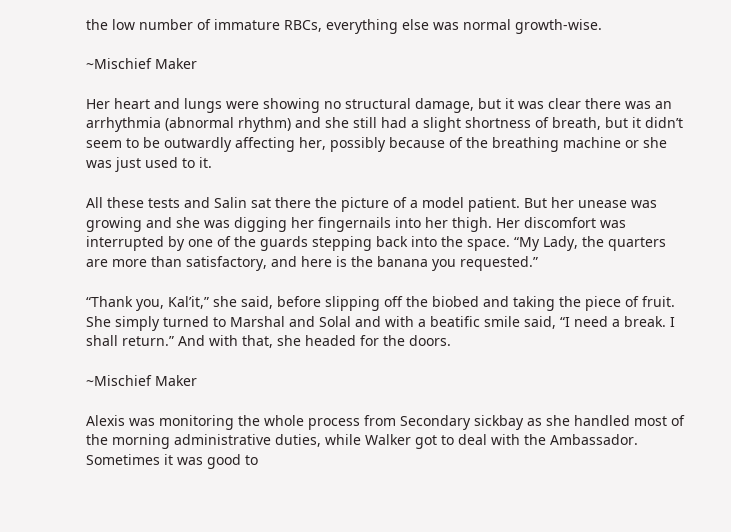the low number of immature RBCs, everything else was normal growth-wise.

~Mischief Maker

Her heart and lungs were showing no structural damage, but it was clear there was an arrhythmia (abnormal rhythm) and she still had a slight shortness of breath, but it didn’t seem to be outwardly affecting her, possibly because of the breathing machine or she was just used to it.

All these tests and Salin sat there the picture of a model patient. But her unease was growing and she was digging her fingernails into her thigh. Her discomfort was interrupted by one of the guards stepping back into the space. “My Lady, the quarters are more than satisfactory, and here is the banana you requested.”

“Thank you, Kal’it,” she said, before slipping off the biobed and taking the piece of fruit. She simply turned to Marshal and Solal and with a beatific smile said, “I need a break. I shall return.” And with that, she headed for the doors.

~Mischief Maker

Alexis was monitoring the whole process from Secondary sickbay as she handled most of the morning administrative duties, while Walker got to deal with the Ambassador. Sometimes it was good to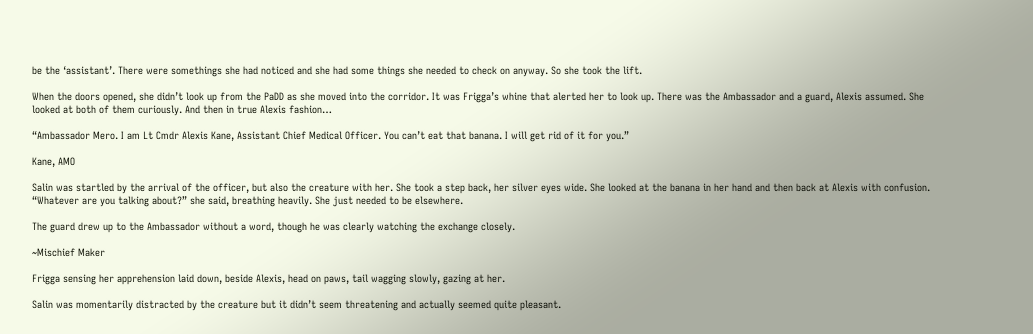be the ‘assistant’. There were somethings she had noticed and she had some things she needed to check on anyway. So she took the lift.

When the doors opened, she didn’t look up from the PaDD as she moved into the corridor. It was Frigga’s whine that alerted her to look up. There was the Ambassador and a guard, Alexis assumed. She looked at both of them curiously. And then in true Alexis fashion…

“Ambassador Mero. I am Lt Cmdr Alexis Kane, Assistant Chief Medical Officer. You can’t eat that banana. I will get rid of it for you.”

Kane, AMO

Salin was startled by the arrival of the officer, but also the creature with her. She took a step back, her silver eyes wide. She looked at the banana in her hand and then back at Alexis with confusion. “Whatever are you talking about?” she said, breathing heavily. She just needed to be elsewhere.

The guard drew up to the Ambassador without a word, though he was clearly watching the exchange closely.

~Mischief Maker

Frigga sensing her apprehension laid down, beside Alexis, head on paws, tail wagging slowly, gazing at her.

Salin was momentarily distracted by the creature but it didn’t seem threatening and actually seemed quite pleasant.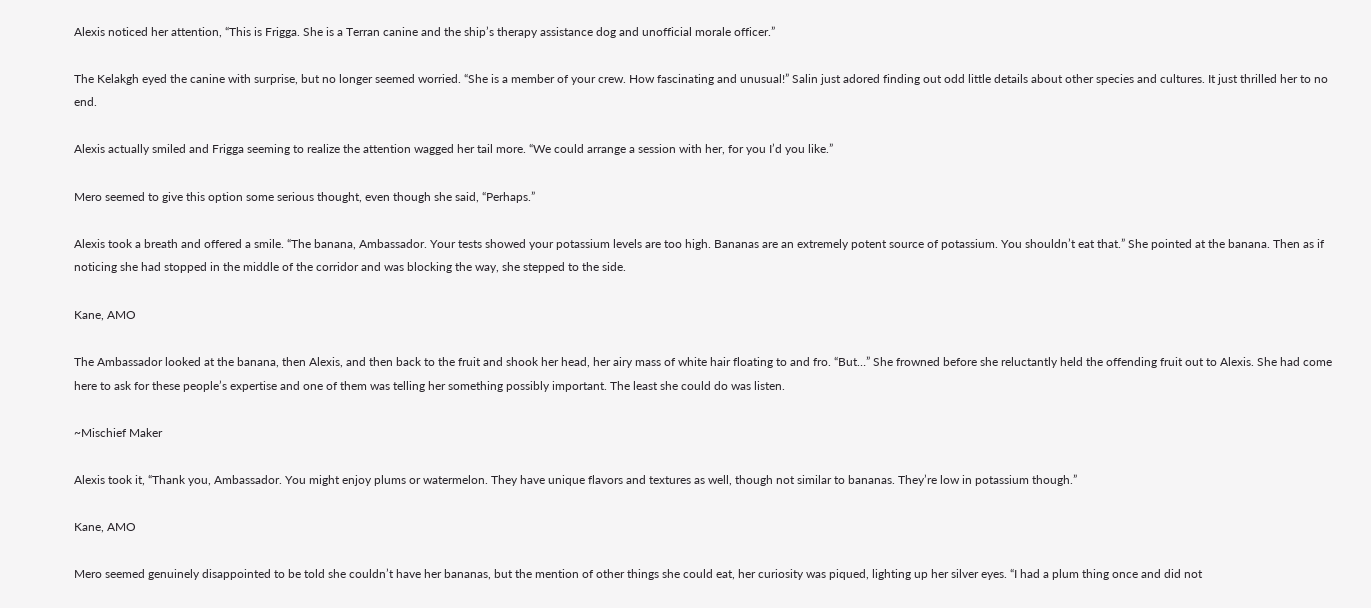Alexis noticed her attention, “This is Frigga. She is a Terran canine and the ship’s therapy assistance dog and unofficial morale officer.”

The Kelakgh eyed the canine with surprise, but no longer seemed worried. “She is a member of your crew. How fascinating and unusual!” Salin just adored finding out odd little details about other species and cultures. It just thrilled her to no end.

Alexis actually smiled and Frigga seeming to realize the attention wagged her tail more. “We could arrange a session with her, for you I’d you like.”

Mero seemed to give this option some serious thought, even though she said, “Perhaps.”

Alexis took a breath and offered a smile. “The banana, Ambassador. Your tests showed your potassium levels are too high. Bananas are an extremely potent source of potassium. You shouldn’t eat that.” She pointed at the banana. Then as if noticing she had stopped in the middle of the corridor and was blocking the way, she stepped to the side.

Kane, AMO

The Ambassador looked at the banana, then Alexis, and then back to the fruit and shook her head, her airy mass of white hair floating to and fro. “But…” She frowned before she reluctantly held the offending fruit out to Alexis. She had come here to ask for these people’s expertise and one of them was telling her something possibly important. The least she could do was listen.

~Mischief Maker

Alexis took it, “Thank you, Ambassador. You might enjoy plums or watermelon. They have unique flavors and textures as well, though not similar to bananas. They’re low in potassium though.”

Kane, AMO

Mero seemed genuinely disappointed to be told she couldn’t have her bananas, but the mention of other things she could eat, her curiosity was piqued, lighting up her silver eyes. “I had a plum thing once and did not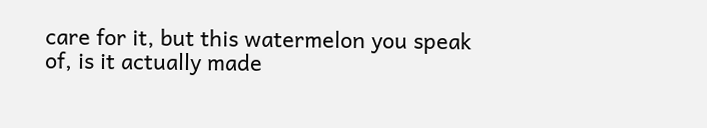care for it, but this watermelon you speak of, is it actually made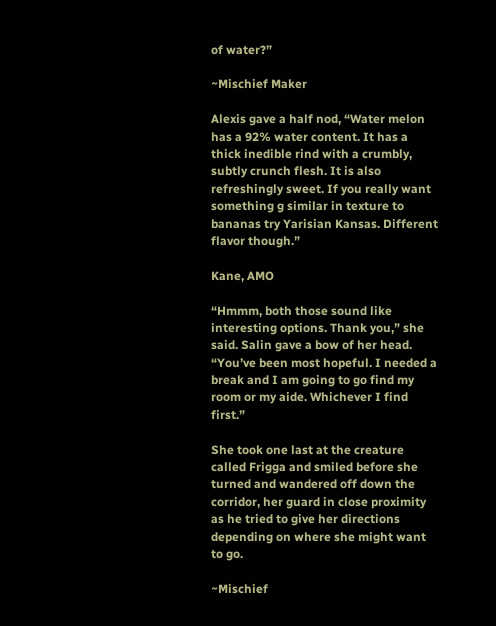of water?”

~Mischief Maker

Alexis gave a half nod, “Water melon has a 92% water content. It has a thick inedible rind with a crumbly, subtly crunch flesh. It is also refreshingly sweet. If you really want something g similar in texture to bananas try Yarisian Kansas. Different flavor though.”

Kane, AMO

“Hmmm, both those sound like interesting options. Thank you,” she said. Salin gave a bow of her head. “You’ve been most hopeful. I needed a break and I am going to go find my room or my aide. Whichever I find first.”

She took one last at the creature called Frigga and smiled before she turned and wandered off down the corridor, her guard in close proximity as he tried to give her directions depending on where she might want to go.

~Mischief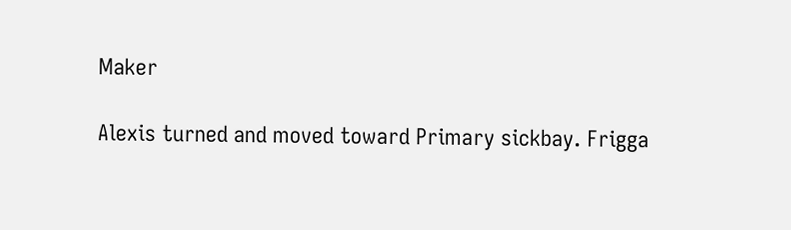Maker

Alexis turned and moved toward Primary sickbay. Frigga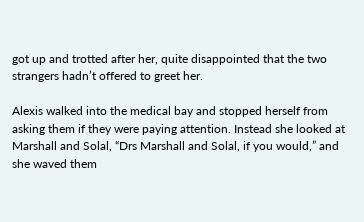got up and trotted after her, quite disappointed that the two strangers hadn’t offered to greet her.

Alexis walked into the medical bay and stopped herself from asking them if they were paying attention. Instead she looked at Marshall and Solal, “Drs Marshall and Solal, if you would,” and she waved them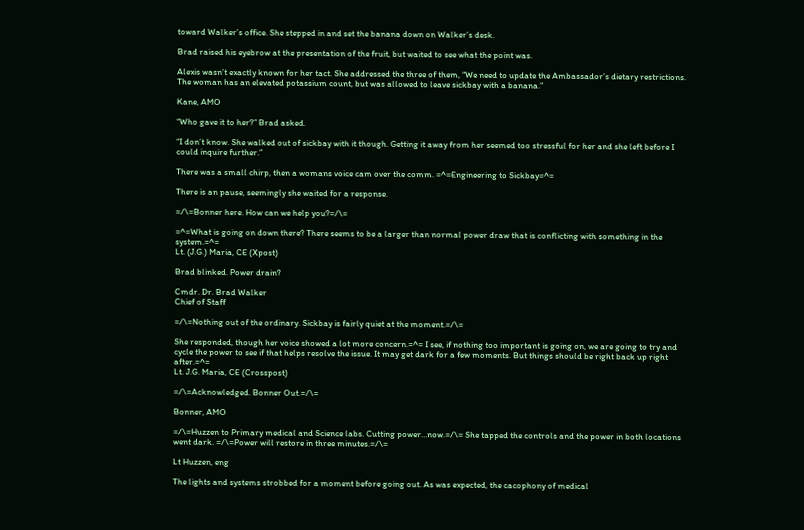toward Walker’s office. She stepped in and set the banana down on Walker’s desk.

Brad raised his eyebrow at the presentation of the fruit, but waited to see what the point was.

Alexis wasn’t exactly known for her tact. She addressed the three of them, “We need to update the Ambassador’s dietary restrictions. The woman has an elevated potassium count, but was allowed to leave sickbay with a banana.”

Kane, AMO

“Who gave it to her?” Brad asked.

“I don’t know. She walked out of sickbay with it though. Getting it away from her seemed too stressful for her and she left before I could inquire further.”

There was a small chirp, then a womans voice cam over the comm. =^=Engineering to Sickbay=^=

There is an pause, seemingly she waited for a response.

=/\=Bonner here. How can we help you?=/\=

=^=What is going on down there? There seems to be a larger than normal power draw that is conflicting with something in the system.=^=
Lt. (J.G.) Maria, CE (Xpost)

Brad blinked. Power drain?

Cmdr. Dr. Brad Walker
Chief of Staff

=/\=Nothing out of the ordinary. Sickbay is fairly quiet at the moment.=/\=

She responded, though her voice showed a lot more concern.=^= I see, if nothing too important is going on, we are going to try and cycle the power to see if that helps resolve the issue. It may get dark for a few moments. But things should be right back up right after.=^=
Lt. J.G. Maria, CE (Crosspost)

=/\=Acknowledged. Bonner Out.=/\=

Bonner, AMO

=/\=Huzzen to Primary medical and Science labs. Cutting power…now.=/\= She tapped the controls and the power in both locations went dark. =/\=Power will restore in three minutes.=/\=

Lt Huzzen, eng

The lights and systems strobbed for a moment before going out. As was expected, the cacophony of medical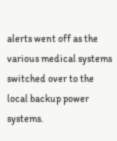alerts went off as the various medical systems switched over to the local backup power systems.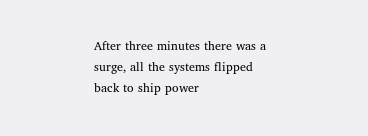After three minutes there was a surge, all the systems flipped back to ship power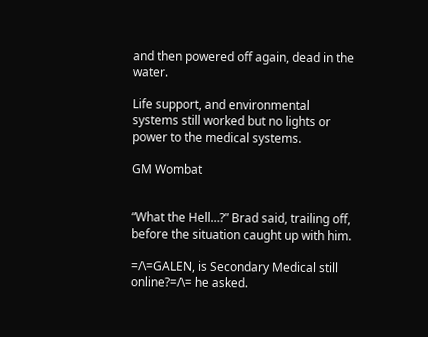and then powered off again, dead in the water.

Life support, and environmental systems still worked but no lights or power to the medical systems.

GM Wombat


“What the Hell…?” Brad said, trailing off, before the situation caught up with him.

=/\=GALEN, is Secondary Medical still online?=/\= he asked.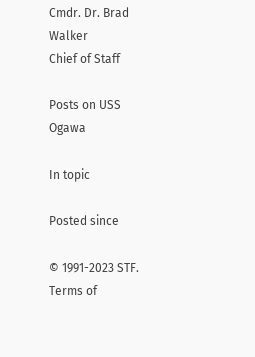Cmdr. Dr. Brad Walker
Chief of Staff

Posts on USS Ogawa

In topic

Posted since

© 1991-2023 STF. Terms of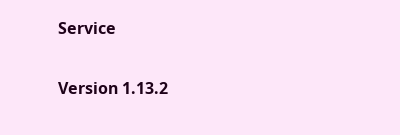Service

Version 1.13.2